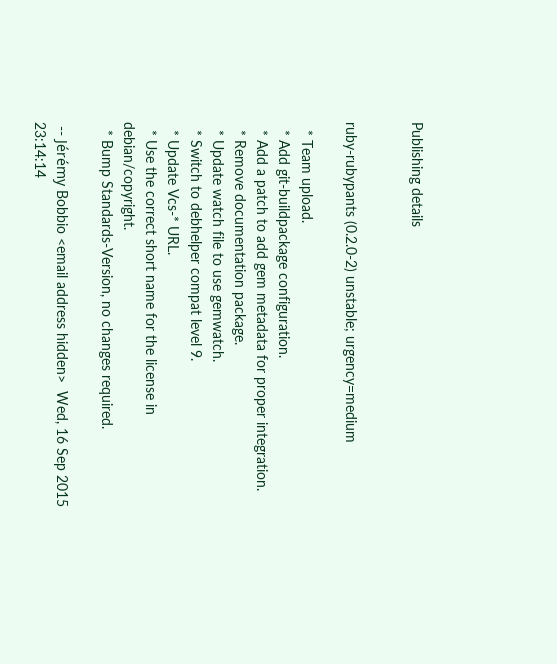Publishing details


ruby-rubypants (0.2.0-2) unstable; urgency=medium

  * Team upload.
  * Add git-buildpackage configuration.
  * Add a patch to add gem metadata for proper integration.
  * Remove documentation package.
  * Update watch file to use gemwatch.
  * Switch to debhelper compat level 9.
  * Update Vcs-* URL.
  * Use the correct short name for the license in debian/copyright.
  * Bump Standards-Version, no changes required.

 -- Jérémy Bobbio <email address hidden>  Wed, 16 Sep 2015 23:14:14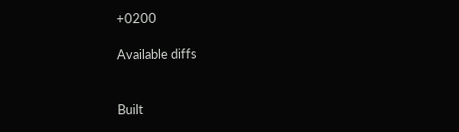+0200

Available diffs


Built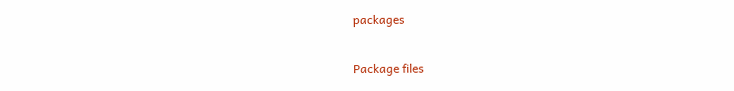packages

Package files